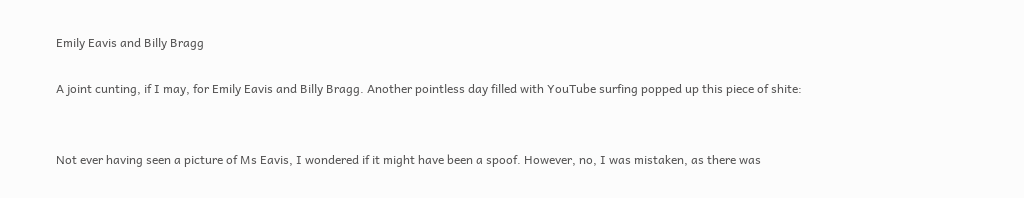Emily Eavis and Billy Bragg

A joint cunting, if I may, for Emily Eavis and Billy Bragg. Another pointless day filled with YouTube surfing popped up this piece of shite:


Not ever having seen a picture of Ms Eavis, I wondered if it might have been a spoof. However, no, I was mistaken, as there was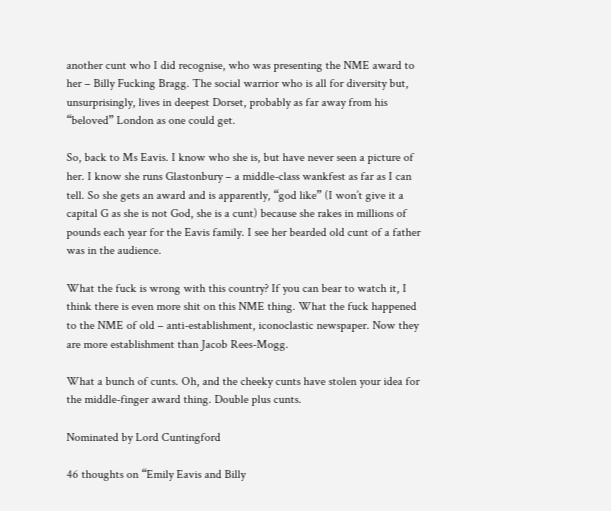another cunt who I did recognise, who was presenting the NME award to her – Billy Fucking Bragg. The social warrior who is all for diversity but, unsurprisingly, lives in deepest Dorset, probably as far away from his “beloved” London as one could get.

So, back to Ms Eavis. I know who she is, but have never seen a picture of her. I know she runs Glastonbury – a middle-class wankfest as far as I can tell. So she gets an award and is apparently, “god like” (I won’t give it a capital G as she is not God, she is a cunt) because she rakes in millions of pounds each year for the Eavis family. I see her bearded old cunt of a father was in the audience.

What the fuck is wrong with this country? If you can bear to watch it, I think there is even more shit on this NME thing. What the fuck happened to the NME of old – anti-establishment, iconoclastic newspaper. Now they are more establishment than Jacob Rees-Mogg.

What a bunch of cunts. Oh, and the cheeky cunts have stolen your idea for the middle-finger award thing. Double plus cunts.

Nominated by Lord Cuntingford

46 thoughts on “Emily Eavis and Billy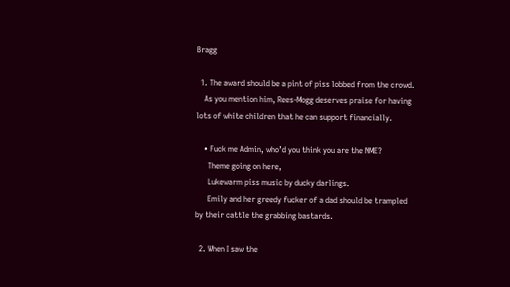Bragg

  1. The award should be a pint of piss lobbed from the crowd.
    As you mention him, Rees-Mogg deserves praise for having lots of white children that he can support financially.

    • Fuck me Admin, who’d you think you are the NME?
      Theme going on here,
      Lukewarm piss music by ducky darlings.
      Emily and her greedy fucker of a dad should be trampled by their cattle the grabbing bastards.

  2. When I saw the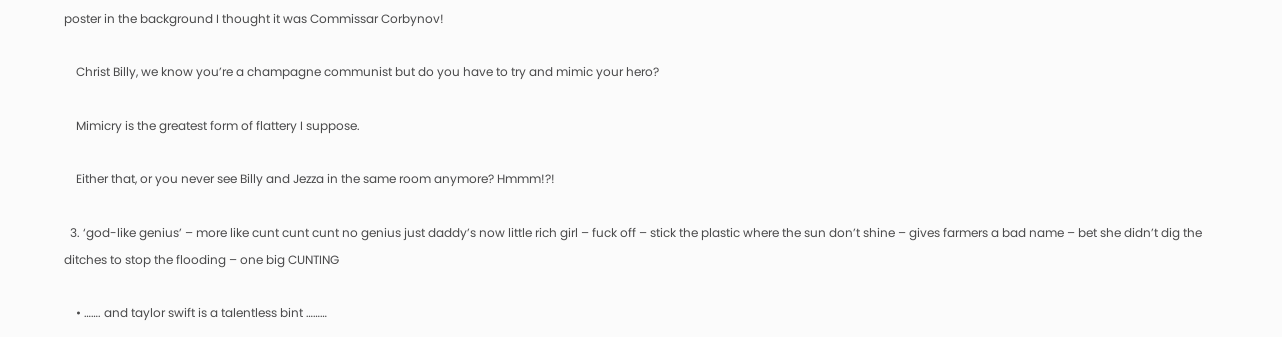poster in the background I thought it was Commissar Corbynov!

    Christ Billy, we know you’re a champagne communist but do you have to try and mimic your hero?

    Mimicry is the greatest form of flattery I suppose.

    Either that, or you never see Billy and Jezza in the same room anymore? Hmmm!?!

  3. ‘god-like genius’ – more like cunt cunt cunt no genius just daddy’s now little rich girl – fuck off – stick the plastic where the sun don’t shine – gives farmers a bad name – bet she didn’t dig the ditches to stop the flooding – one big CUNTING

    • ……. and taylor swift is a talentless bint ………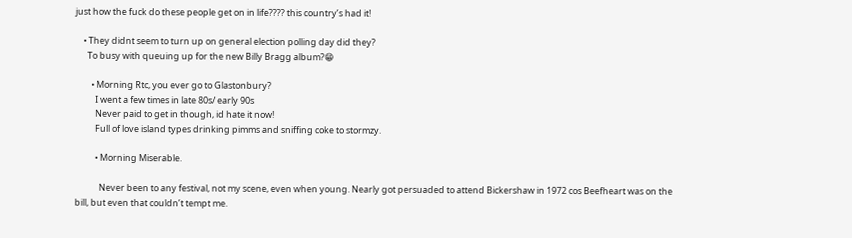just how the fuck do these people get on in life???? this country’s had it!

    • They didnt seem to turn up on general election polling day did they?
      To busy with queuing up for the new Billy Bragg album?😁

        • Morning Rtc, you ever go to Glastonbury?
          I went a few times in late 80s/ early 90s
          Never paid to get in though, id hate it now!
          Full of love island types drinking pimms and sniffing coke to stormzy.

          • Morning Miserable.

            Never been to any festival, not my scene, even when young. Nearly got persuaded to attend Bickershaw in 1972 cos Beefheart was on the bill, but even that couldn’t tempt me.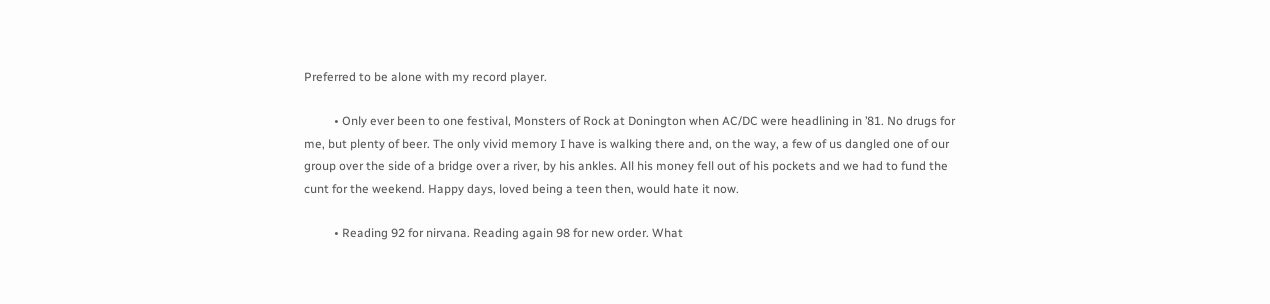Preferred to be alone with my record player.

          • Only ever been to one festival, Monsters of Rock at Donington when AC/DC were headlining in ’81. No drugs for me, but plenty of beer. The only vivid memory I have is walking there and, on the way, a few of us dangled one of our group over the side of a bridge over a river, by his ankles. All his money fell out of his pockets and we had to fund the cunt for the weekend. Happy days, loved being a teen then, would hate it now.

          • Reading 92 for nirvana. Reading again 98 for new order. What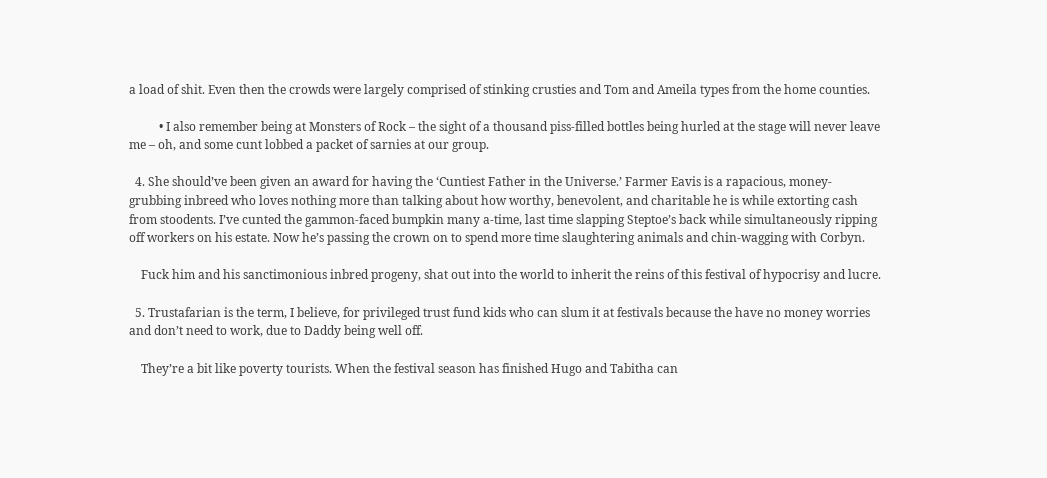a load of shit. Even then the crowds were largely comprised of stinking crusties and Tom and Ameila types from the home counties.

          • I also remember being at Monsters of Rock – the sight of a thousand piss-filled bottles being hurled at the stage will never leave me – oh, and some cunt lobbed a packet of sarnies at our group.

  4. She should’ve been given an award for having the ‘Cuntiest Father in the Universe.’ Farmer Eavis is a rapacious, money-grubbing inbreed who loves nothing more than talking about how worthy, benevolent, and charitable he is while extorting cash from stoodents. I’ve cunted the gammon-faced bumpkin many a-time, last time slapping Steptoe’s back while simultaneously ripping off workers on his estate. Now he’s passing the crown on to spend more time slaughtering animals and chin-wagging with Corbyn.

    Fuck him and his sanctimonious inbred progeny, shat out into the world to inherit the reins of this festival of hypocrisy and lucre.

  5. Trustafarian is the term, I believe, for privileged trust fund kids who can slum it at festivals because the have no money worries and don’t need to work, due to Daddy being well off.

    They’re a bit like poverty tourists. When the festival season has finished Hugo and Tabitha can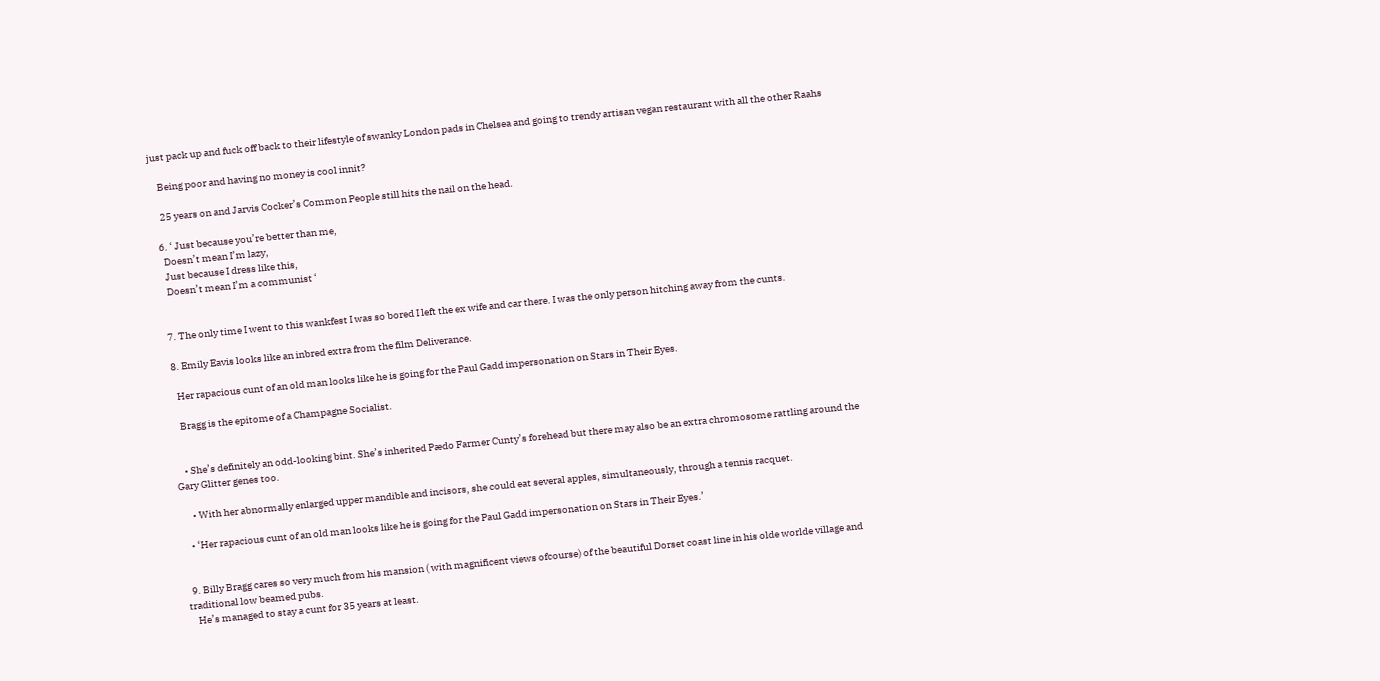just pack up and fuck off back to their lifestyle of swanky London pads in Chelsea and going to trendy artisan vegan restaurant with all the other Raahs

    Being poor and having no money is cool innit?

    25 years on and Jarvis Cocker’s Common People still hits the nail on the head.

  6. ‘ Just because you’re better than me,
    Doesn’t mean I’m lazy,
    Just because I dress like this,
    Doesn’t mean I’m a communist ‘


  7. The only time I went to this wankfest I was so bored I left the ex wife and car there. I was the only person hitching away from the cunts.

  8. Emily Eavis looks like an inbred extra from the film Deliverance.

    Her rapacious cunt of an old man looks like he is going for the Paul Gadd impersonation on Stars in Their Eyes.

    Bragg is the epitome of a Champagne Socialist.


    • She’s definitely an odd-looking bint. She’s inherited Pædo Farmer Cunty’s forehead but there may also be an extra chromosome rattling around the Gary Glitter genes too.

      • With her abnormally enlarged upper mandible and incisors, she could eat several apples, simultaneously, through a tennis racquet.

    • ‘Her rapacious cunt of an old man looks like he is going for the Paul Gadd impersonation on Stars in Their Eyes.’


  9. Billy Bragg cares so very much from his mansion ( with magnificent views ofcourse) of the beautiful Dorset coast line in his olde worlde village and traditional low beamed pubs.
    He’s managed to stay a cunt for 35 years at least.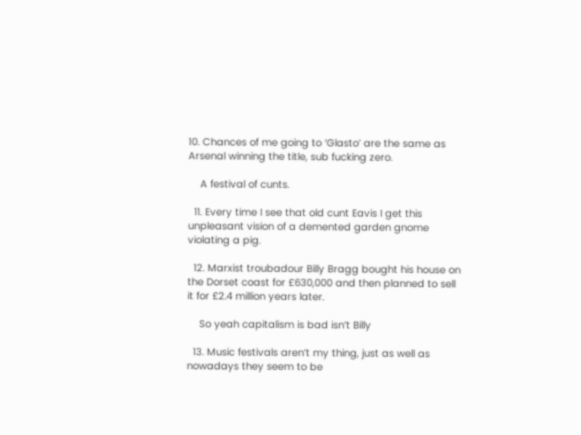10. Chances of me going to ‘Glasto’ are the same as Arsenal winning the title, sub fucking zero.

    A festival of cunts.

  11. Every time I see that old cunt Eavis I get this unpleasant vision of a demented garden gnome violating a pig.

  12. Marxist troubadour Billy Bragg bought his house on the Dorset coast for £630,000 and then planned to sell it for £2.4 million years later.

    So yeah capitalism is bad isn’t Billy

  13. Music festivals aren’t my thing, just as well as nowadays they seem to be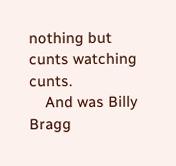nothing but cunts watching cunts.
    And was Billy Bragg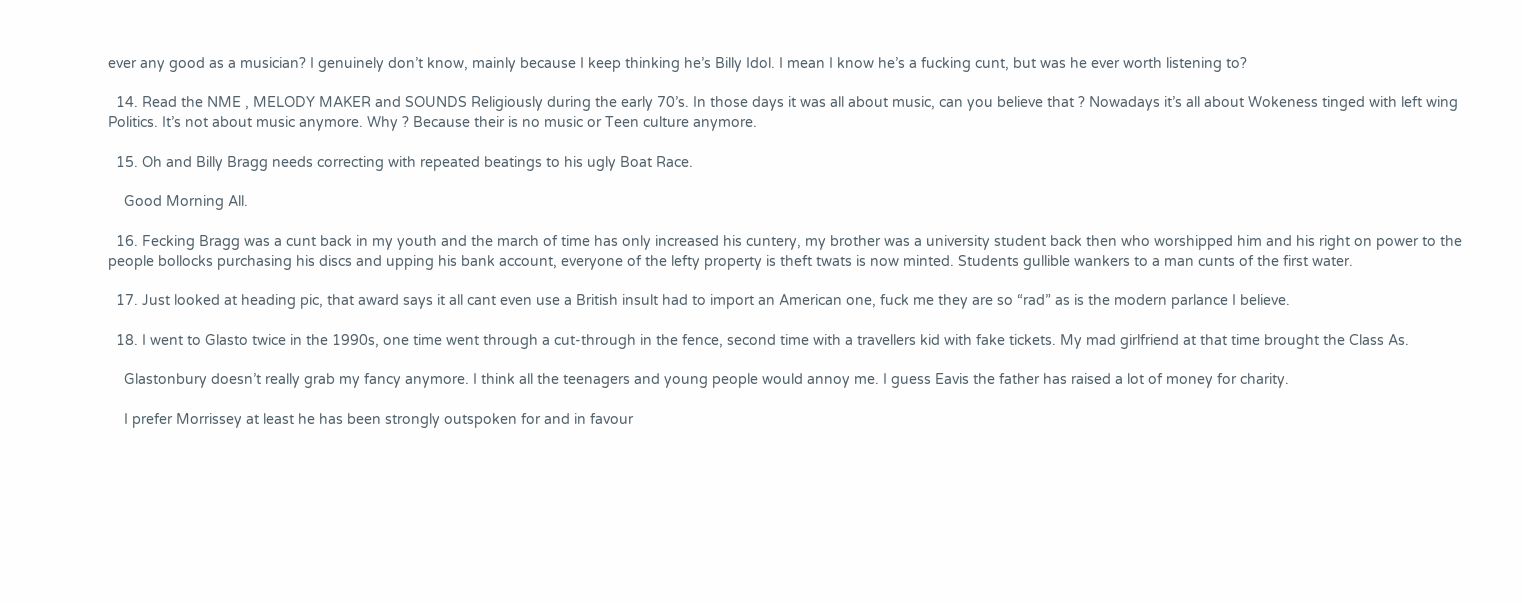ever any good as a musician? I genuinely don’t know, mainly because I keep thinking he’s Billy Idol. I mean I know he’s a fucking cunt, but was he ever worth listening to?

  14. Read the NME , MELODY MAKER and SOUNDS Religiously during the early 70’s. In those days it was all about music, can you believe that ? Nowadays it’s all about Wokeness tinged with left wing Politics. It’s not about music anymore. Why ? Because their is no music or Teen culture anymore.

  15. Oh and Billy Bragg needs correcting with repeated beatings to his ugly Boat Race.

    Good Morning All.

  16. Fecking Bragg was a cunt back in my youth and the march of time has only increased his cuntery, my brother was a university student back then who worshipped him and his right on power to the people bollocks purchasing his discs and upping his bank account, everyone of the lefty property is theft twats is now minted. Students gullible wankers to a man cunts of the first water.

  17. Just looked at heading pic, that award says it all cant even use a British insult had to import an American one, fuck me they are so “rad” as is the modern parlance I believe.

  18. I went to Glasto twice in the 1990s, one time went through a cut-through in the fence, second time with a travellers kid with fake tickets. My mad girlfriend at that time brought the Class As.

    Glastonbury doesn’t really grab my fancy anymore. I think all the teenagers and young people would annoy me. I guess Eavis the father has raised a lot of money for charity.

    I prefer Morrissey at least he has been strongly outspoken for and in favour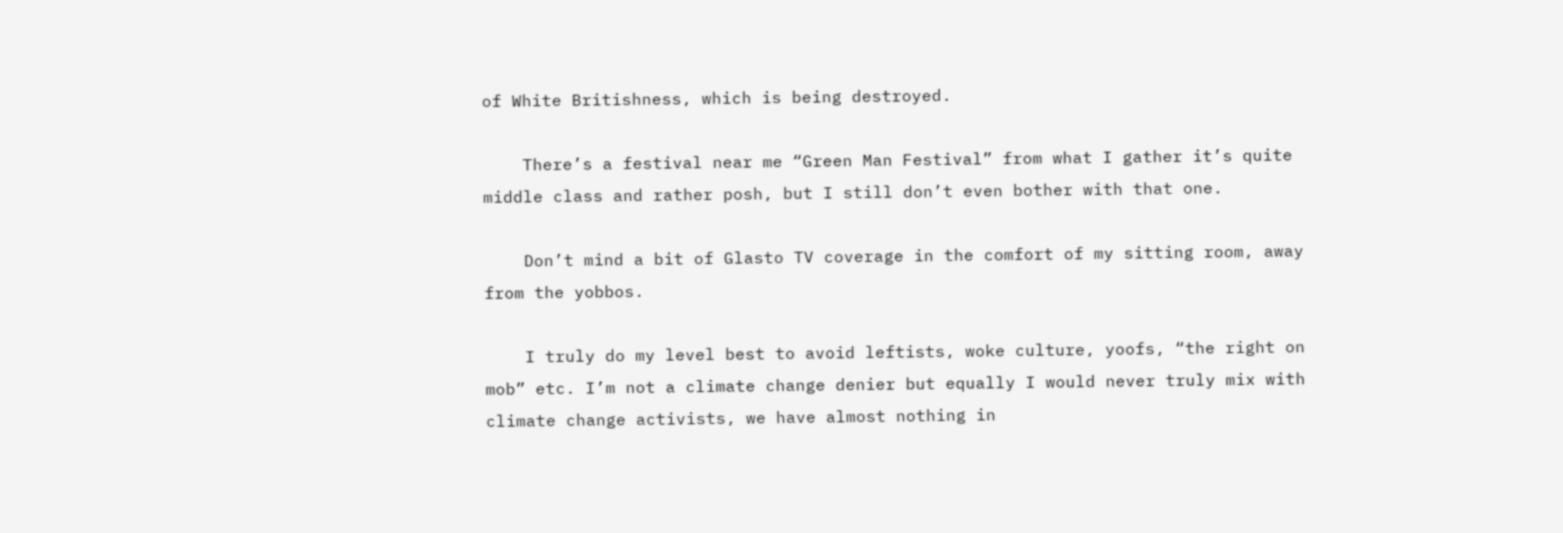of White Britishness, which is being destroyed.

    There’s a festival near me “Green Man Festival” from what I gather it’s quite middle class and rather posh, but I still don’t even bother with that one.

    Don’t mind a bit of Glasto TV coverage in the comfort of my sitting room, away from the yobbos.

    I truly do my level best to avoid leftists, woke culture, yoofs, “the right on mob” etc. I’m not a climate change denier but equally I would never truly mix with climate change activists, we have almost nothing in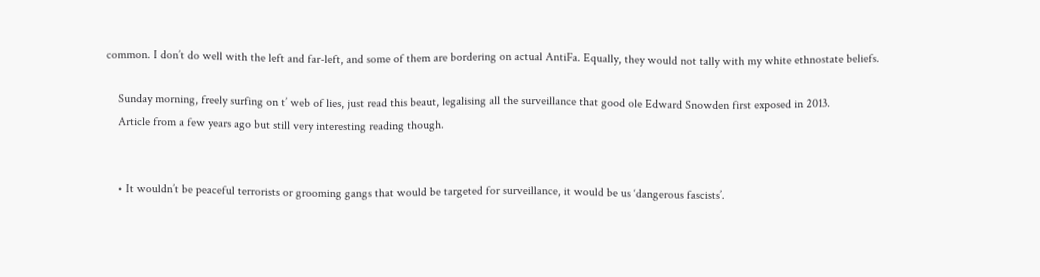common. I don’t do well with the left and far-left, and some of them are bordering on actual AntiFa. Equally, they would not tally with my white ethnostate beliefs.

    Sunday morning, freely surfing on t’ web of lies, just read this beaut, legalising all the surveillance that good ole Edward Snowden first exposed in 2013.
    Article from a few years ago but still very interesting reading though.


    • It wouldn’t be peaceful terrorists or grooming gangs that would be targeted for surveillance, it would be us ‘dangerous fascists’.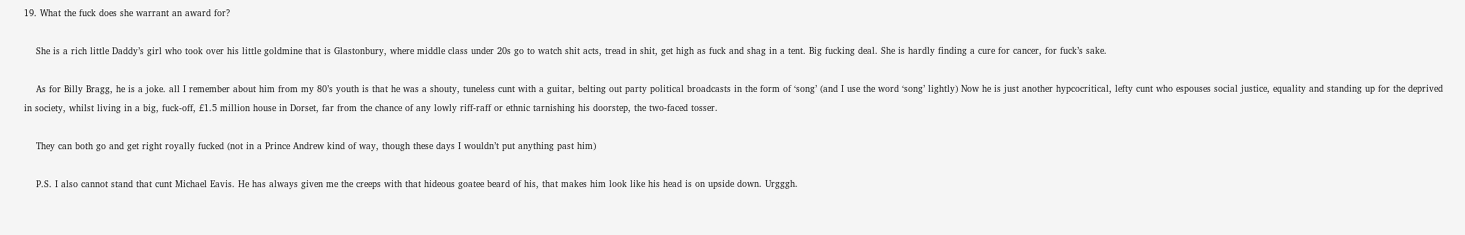19. What the fuck does she warrant an award for?

    She is a rich little Daddy’s girl who took over his little goldmine that is Glastonbury, where middle class under 20s go to watch shit acts, tread in shit, get high as fuck and shag in a tent. Big fucking deal. She is hardly finding a cure for cancer, for fuck’s sake.

    As for Billy Bragg, he is a joke. all I remember about him from my 80’s youth is that he was a shouty, tuneless cunt with a guitar, belting out party political broadcasts in the form of ‘song’ (and I use the word ‘song’ lightly) Now he is just another hypcocritical, lefty cunt who espouses social justice, equality and standing up for the deprived in society, whilst living in a big, fuck-off, £1.5 million house in Dorset, far from the chance of any lowly riff-raff or ethnic tarnishing his doorstep, the two-faced tosser.

    They can both go and get right royally fucked (not in a Prince Andrew kind of way, though these days I wouldn’t put anything past him)

    P.S. I also cannot stand that cunt Michael Eavis. He has always given me the creeps with that hideous goatee beard of his, that makes him look like his head is on upside down. Urgggh.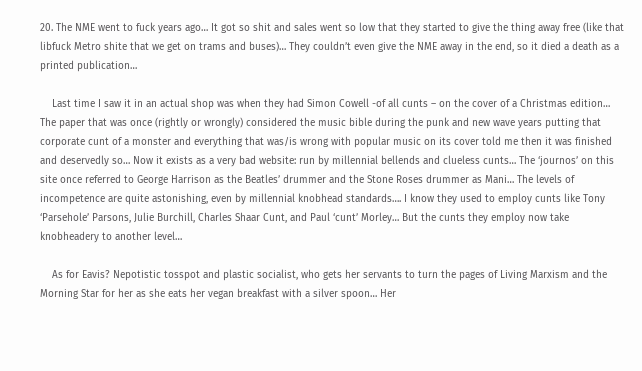20. The NME went to fuck years ago… It got so shit and sales went so low that they started to give the thing away free (like that libfuck Metro shite that we get on trams and buses)… They couldn’t even give the NME away in the end, so it died a death as a printed publication…

    Last time I saw it in an actual shop was when they had Simon Cowell -of all cunts – on the cover of a Christmas edition… The paper that was once (rightly or wrongly) considered the music bible during the punk and new wave years putting that corporate cunt of a monster and everything that was/is wrong with popular music on its cover told me then it was finished and deservedly so… Now it exists as a very bad website: run by millennial bellends and clueless cunts… The ‘journos’ on this site once referred to George Harrison as the Beatles’ drummer and the Stone Roses drummer as Mani… The levels of incompetence are quite astonishing, even by millennial knobhead standards…. I know they used to employ cunts like Tony ‘Parsehole’ Parsons, Julie Burchill, Charles Shaar Cunt, and Paul ‘cunt’ Morley… But the cunts they employ now take knobheadery to another level…

    As for Eavis? Nepotistic tosspot and plastic socialist, who gets her servants to turn the pages of Living Marxism and the Morning Star for her as she eats her vegan breakfast with a silver spoon… Her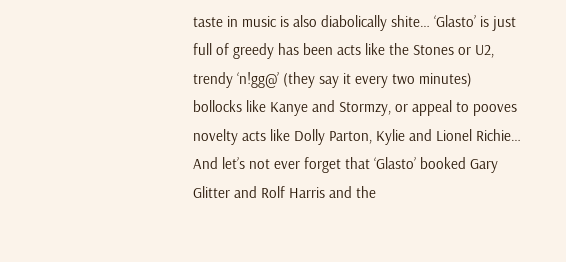taste in music is also diabolically shite… ‘Glasto’ is just full of greedy has been acts like the Stones or U2, trendy ‘n!gg@’ (they say it every two minutes) bollocks like Kanye and Stormzy, or appeal to pooves novelty acts like Dolly Parton, Kylie and Lionel Richie… And let’s not ever forget that ‘Glasto’ booked Gary Glitter and Rolf Harris and the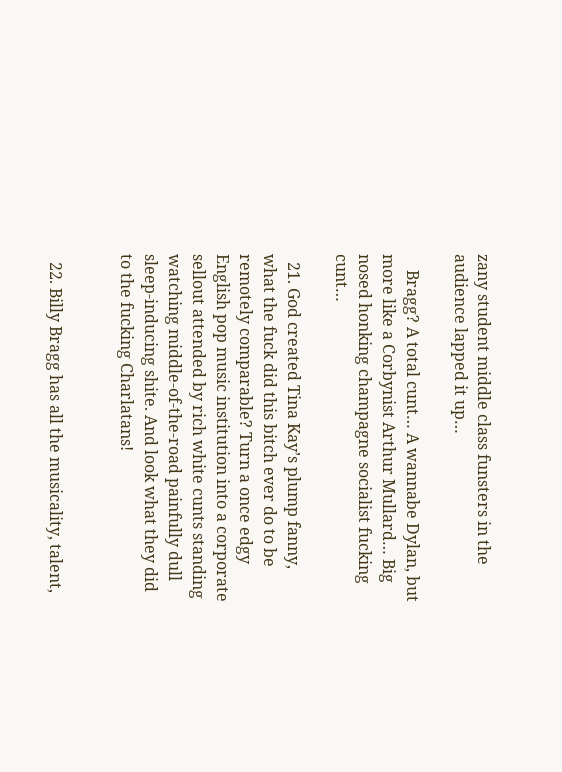zany student middle class funsters in the audience lapped it up…

    Bragg? A total cunt… A wannabe Dylan, but more like a Corbynist Arthur Mullard… Big nosed honking champagne socialist fucking cunt…

  21. God created Tina Kay’s plump fanny, what the fuck did this bitch ever do to be remotely comparable? Turn a once edgy English pop music institution into a corporate sellout attended by rich white cunts standing watching middle-of-the-road painfully dull sleep-inducing shite. And look what they did to the fucking Charlatans!


  22. Billy Bragg has all the musicality, talent,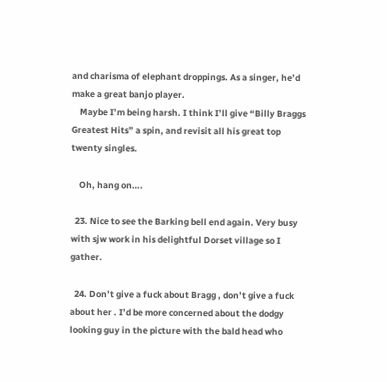and charisma of elephant droppings. As a singer, he’d make a great banjo player.
    Maybe I’m being harsh. I think I’ll give “Billy Braggs Greatest Hits” a spin, and revisit all his great top twenty singles.

    Oh, hang on….

  23. Nice to see the Barking bell end again. Very busy with sjw work in his delightful Dorset village so I gather.

  24. Don’t give a fuck about Bragg , don’t give a fuck about her . I’d be more concerned about the dodgy looking guy in the picture with the bald head who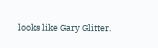looks like Gary Glitter.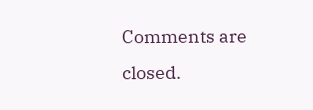Comments are closed.